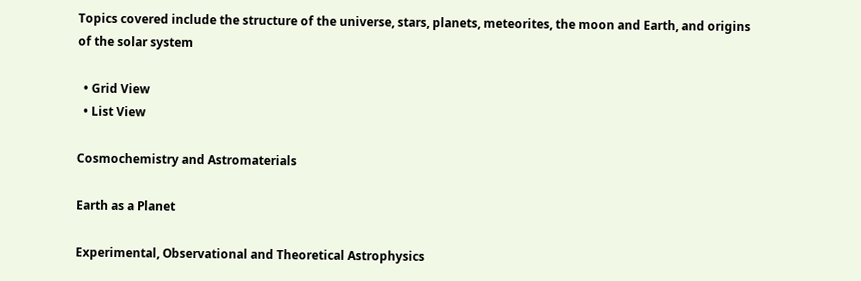Topics covered include the structure of the universe, stars, planets, meteorites, the moon and Earth, and origins of the solar system

  • Grid View
  • List View

Cosmochemistry and Astromaterials

Earth as a Planet

Experimental, Observational and Theoretical Astrophysics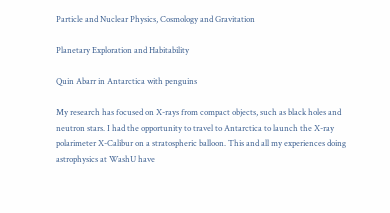Particle and Nuclear Physics, Cosmology and Gravitation

Planetary Exploration and Habitability

Quin Abarr in Antarctica with penguins

My research has focused on X-rays from compact objects, such as black holes and neutron stars. I had the opportunity to travel to Antarctica to launch the X-ray polarimeter X-Calibur on a stratospheric balloon. This and all my experiences doing astrophysics at WashU have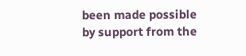been made possible by support from the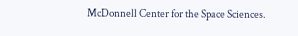McDonnell Center for the Space Sciences.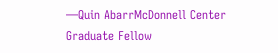―Quin AbarrMcDonnell Center Graduate Fellow